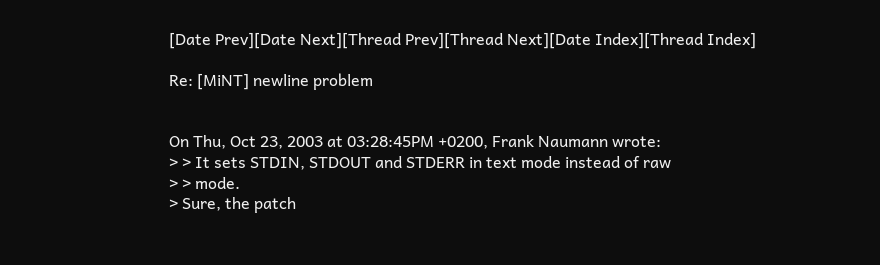[Date Prev][Date Next][Thread Prev][Thread Next][Date Index][Thread Index]

Re: [MiNT] newline problem


On Thu, Oct 23, 2003 at 03:28:45PM +0200, Frank Naumann wrote:
> > It sets STDIN, STDOUT and STDERR in text mode instead of raw
> > mode.
> Sure, the patch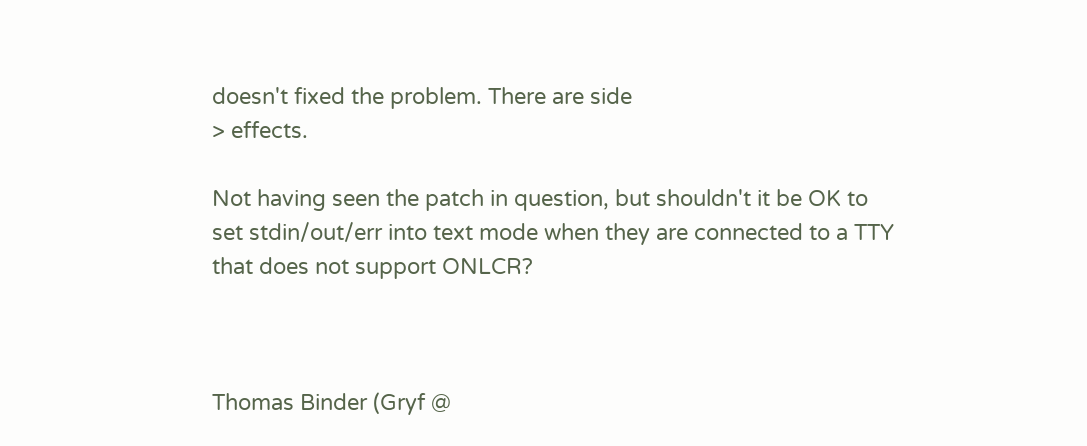doesn't fixed the problem. There are side
> effects.

Not having seen the patch in question, but shouldn't it be OK to
set stdin/out/err into text mode when they are connected to a TTY
that does not support ONLCR?



Thomas Binder (Gryf @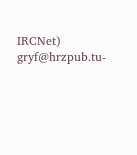IRCNet)  gryf@hrzpub.tu-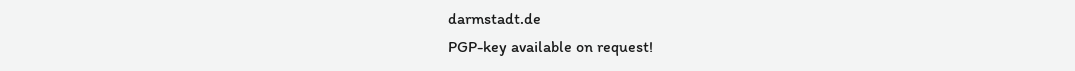darmstadt.de
PGP-key available on request!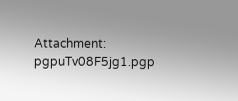Attachment: pgpuTv08F5jg1.pgp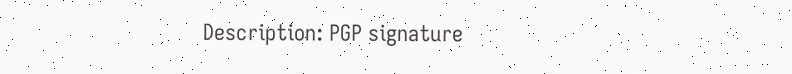Description: PGP signature